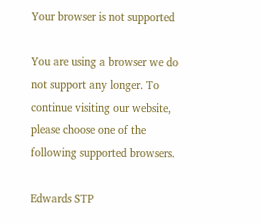Your browser is not supported

You are using a browser we do not support any longer. To continue visiting our website, please choose one of the following supported browsers.

Edwards STP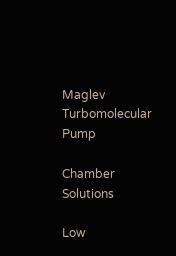Maglev Turbomolecular Pump

Chamber Solutions

Low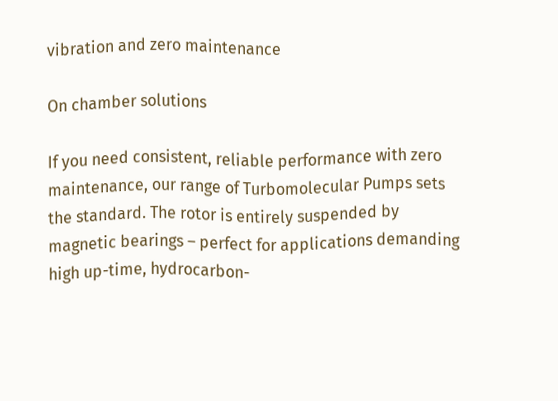vibration and zero maintenance

On chamber solutions

If you need consistent, reliable performance with zero maintenance, our range of Turbomolecular Pumps sets the standard. The rotor is entirely suspended by magnetic bearings – perfect for applications demanding high up-time, hydrocarbon-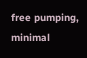free pumping, minimal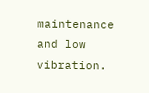maintenance and low vibration.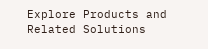Explore Products and Related Solutions